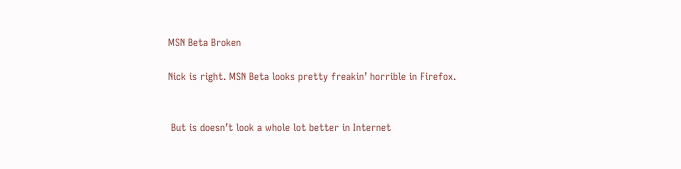MSN Beta Broken

Nick is right. MSN Beta looks pretty freakin’ horrible in Firefox.


 But is doesn’t look a whole lot better in Internet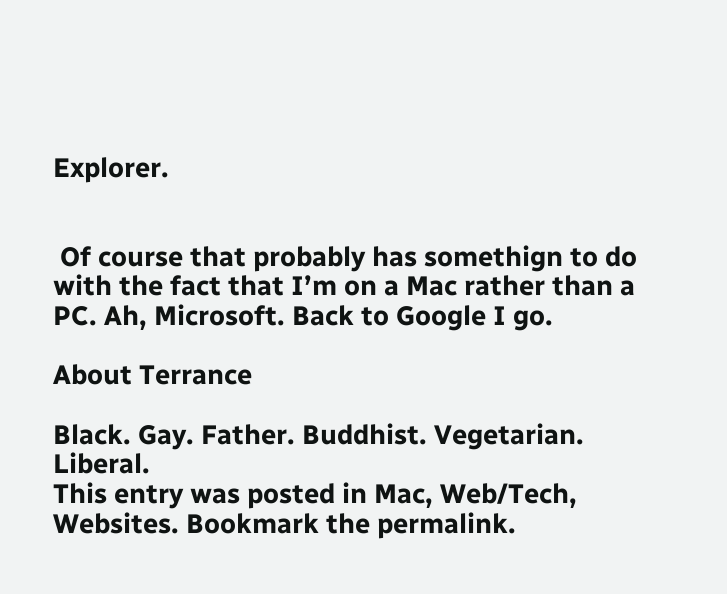Explorer.


 Of course that probably has somethign to do with the fact that I’m on a Mac rather than a PC. Ah, Microsoft. Back to Google I go.

About Terrance

Black. Gay. Father. Buddhist. Vegetarian. Liberal.
This entry was posted in Mac, Web/Tech, Websites. Bookmark the permalink.